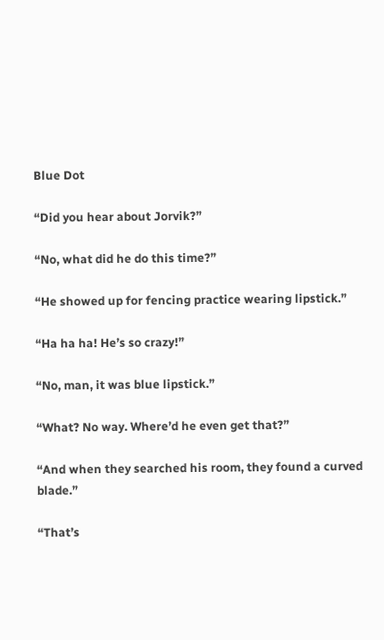Blue Dot

“Did you hear about Jorvik?”

“No, what did he do this time?”

“He showed up for fencing practice wearing lipstick.”

“Ha ha ha! He’s so crazy!”

“No, man, it was blue lipstick.”

“What? No way. Where’d he even get that?”

“And when they searched his room, they found a curved blade.”

“That’s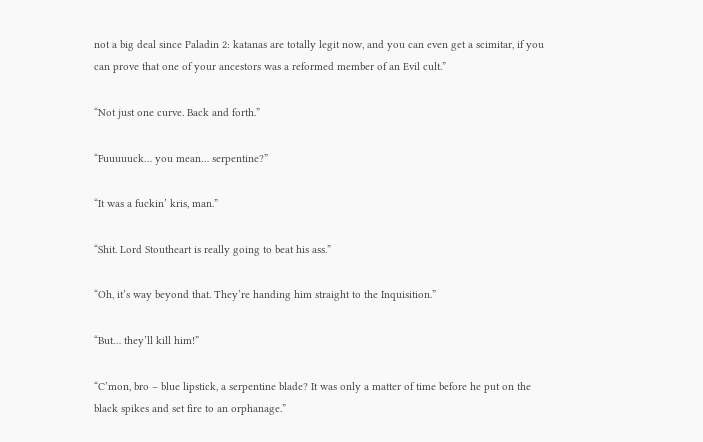not a big deal since Paladin 2: katanas are totally legit now, and you can even get a scimitar, if you can prove that one of your ancestors was a reformed member of an Evil cult.”

“Not just one curve. Back and forth.”

“Fuuuuuck… you mean… serpentine?”

“It was a fuckin’ kris, man.”

“Shit. Lord Stoutheart is really going to beat his ass.”

“Oh, it’s way beyond that. They’re handing him straight to the Inquisition.”

“But… they’ll kill him!”

“C’mon, bro – blue lipstick, a serpentine blade? It was only a matter of time before he put on the black spikes and set fire to an orphanage.”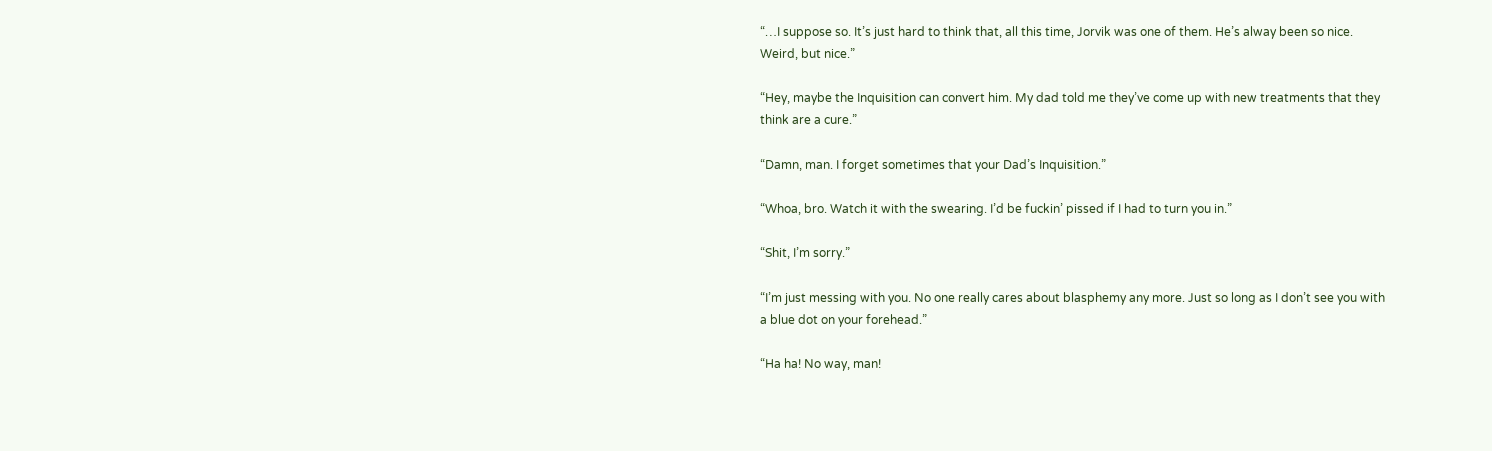“…I suppose so. It’s just hard to think that, all this time, Jorvik was one of them. He’s alway been so nice. Weird, but nice.”

“Hey, maybe the Inquisition can convert him. My dad told me they’ve come up with new treatments that they think are a cure.”

“Damn, man. I forget sometimes that your Dad’s Inquisition.”

“Whoa, bro. Watch it with the swearing. I’d be fuckin’ pissed if I had to turn you in.”

“Shit, I’m sorry.”

“I’m just messing with you. No one really cares about blasphemy any more. Just so long as I don’t see you with a blue dot on your forehead.”

“Ha ha! No way, man!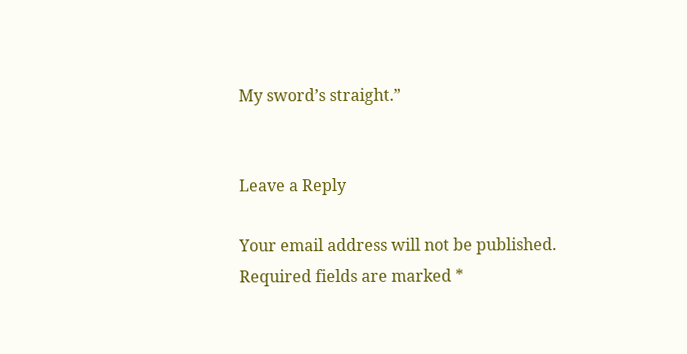My sword’s straight.”


Leave a Reply

Your email address will not be published. Required fields are marked *